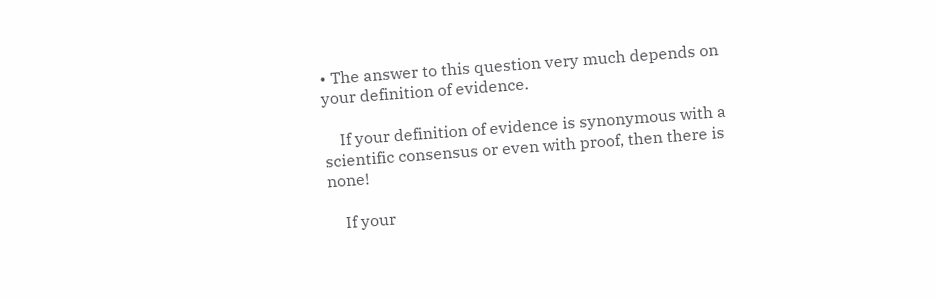• The answer to this question very much depends on your definition of evidence.

    If your definition of evidence is synonymous with a scientific consensus or even with proof, then there is none!

    If your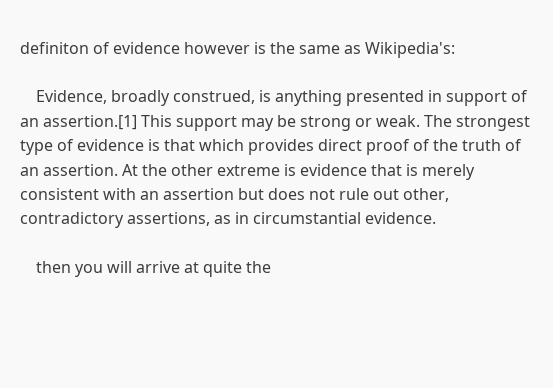definiton of evidence however is the same as Wikipedia's:

    Evidence, broadly construed, is anything presented in support of an assertion.[1] This support may be strong or weak. The strongest type of evidence is that which provides direct proof of the truth of an assertion. At the other extreme is evidence that is merely consistent with an assertion but does not rule out other, contradictory assertions, as in circumstantial evidence.

    then you will arrive at quite the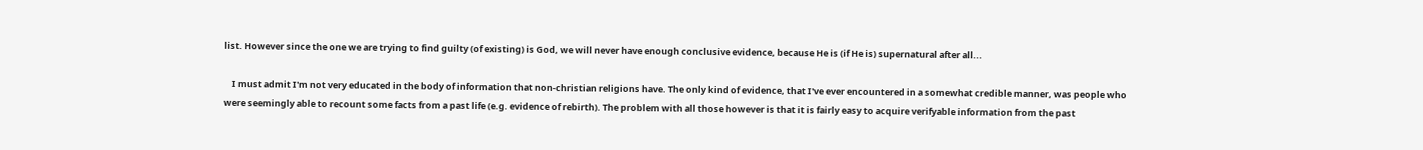list. However since the one we are trying to find guilty (of existing) is God, we will never have enough conclusive evidence, because He is (if He is) supernatural after all...

    I must admit I'm not very educated in the body of information that non-christian religions have. The only kind of evidence, that I've ever encountered in a somewhat credible manner, was people who were seemingly able to recount some facts from a past life (e.g. evidence of rebirth). The problem with all those however is that it is fairly easy to acquire verifyable information from the past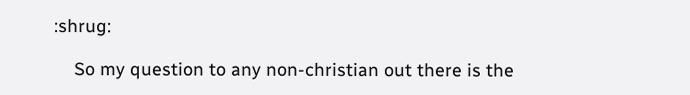:shrug:

    So my question to any non-christian out there is the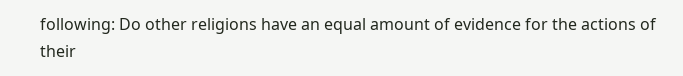following: Do other religions have an equal amount of evidence for the actions of their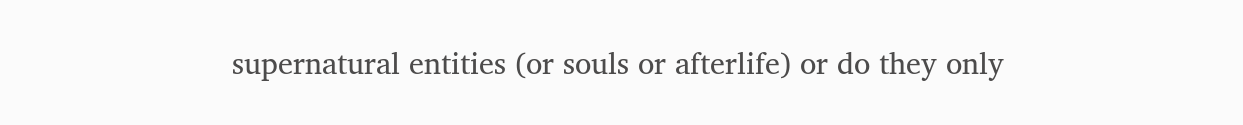supernatural entities (or souls or afterlife) or do they only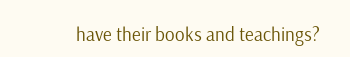have their books and teachings?